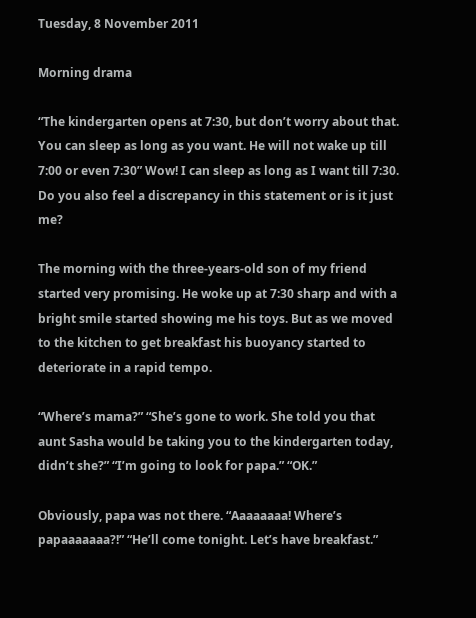Tuesday, 8 November 2011

Morning drama

“The kindergarten opens at 7:30, but don’t worry about that. You can sleep as long as you want. He will not wake up till 7:00 or even 7:30” Wow! I can sleep as long as I want till 7:30. Do you also feel a discrepancy in this statement or is it just me?

The morning with the three-years-old son of my friend started very promising. He woke up at 7:30 sharp and with a bright smile started showing me his toys. But as we moved to the kitchen to get breakfast his buoyancy started to deteriorate in a rapid tempo.

“Where’s mama?” “She’s gone to work. She told you that aunt Sasha would be taking you to the kindergarten today, didn’t she?” “I’m going to look for papa.” “OK.”

Obviously, papa was not there. “Aaaaaaaa! Where’s papaaaaaaa?!” “He’ll come tonight. Let’s have breakfast.”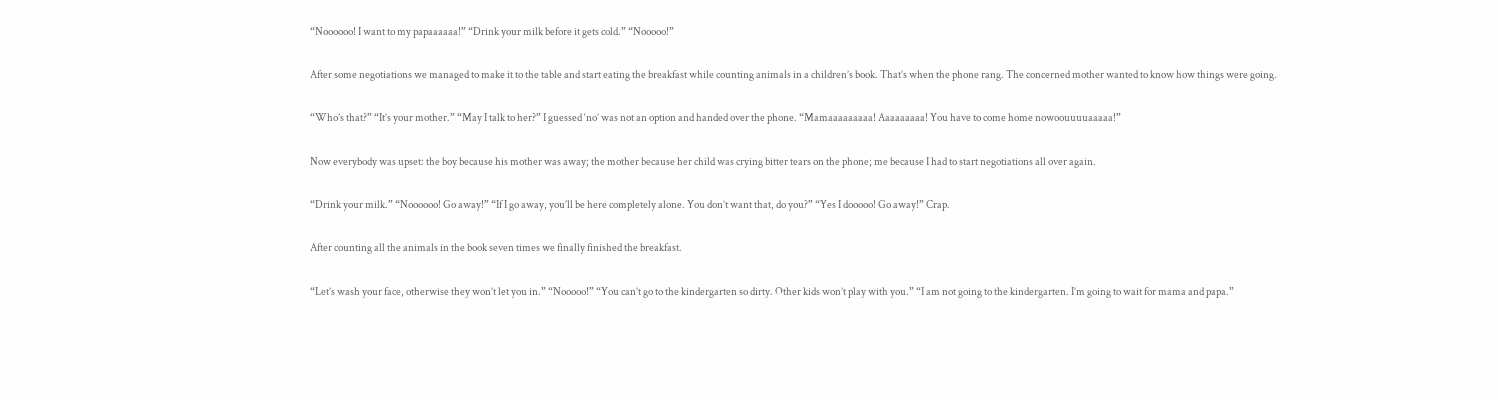“Noooooo! I want to my papaaaaaa!” “Drink your milk before it gets cold.” “Nooooo!”

After some negotiations we managed to make it to the table and start eating the breakfast while counting animals in a children’s book. That’s when the phone rang. The concerned mother wanted to know how things were going.

“Who’s that?” “It’s your mother.” “May I talk to her?” I guessed ‘no’ was not an option and handed over the phone. “Mamaaaaaaaaa! Aaaaaaaaa! You have to come home nowoouuuuaaaaa!”

Now everybody was upset: the boy because his mother was away; the mother because her child was crying bitter tears on the phone; me because I had to start negotiations all over again.

“Drink your milk.” “Noooooo! Go away!” “If I go away, you’ll be here completely alone. You don’t want that, do you?” “Yes I dooooo! Go away!” Crap.

After counting all the animals in the book seven times we finally finished the breakfast.

“Let’s wash your face, otherwise they won’t let you in.” “Nooooo!” “You can’t go to the kindergarten so dirty. Other kids won’t play with you.” “I am not going to the kindergarten. I’m going to wait for mama and papa.”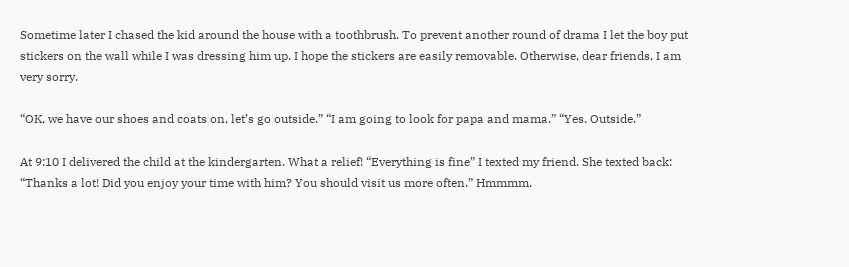Sometime later I chased the kid around the house with a toothbrush. To prevent another round of drama I let the boy put stickers on the wall while I was dressing him up. I hope the stickers are easily removable. Otherwise, dear friends, I am very sorry.

“OK, we have our shoes and coats on, let’s go outside.” “I am going to look for papa and mama.” “Yes. Outside.”

At 9:10 I delivered the child at the kindergarten. What a relief! “Everything is fine” I texted my friend. She texted back: “Thanks a lot! Did you enjoy your time with him? You should visit us more often.” Hmmmm.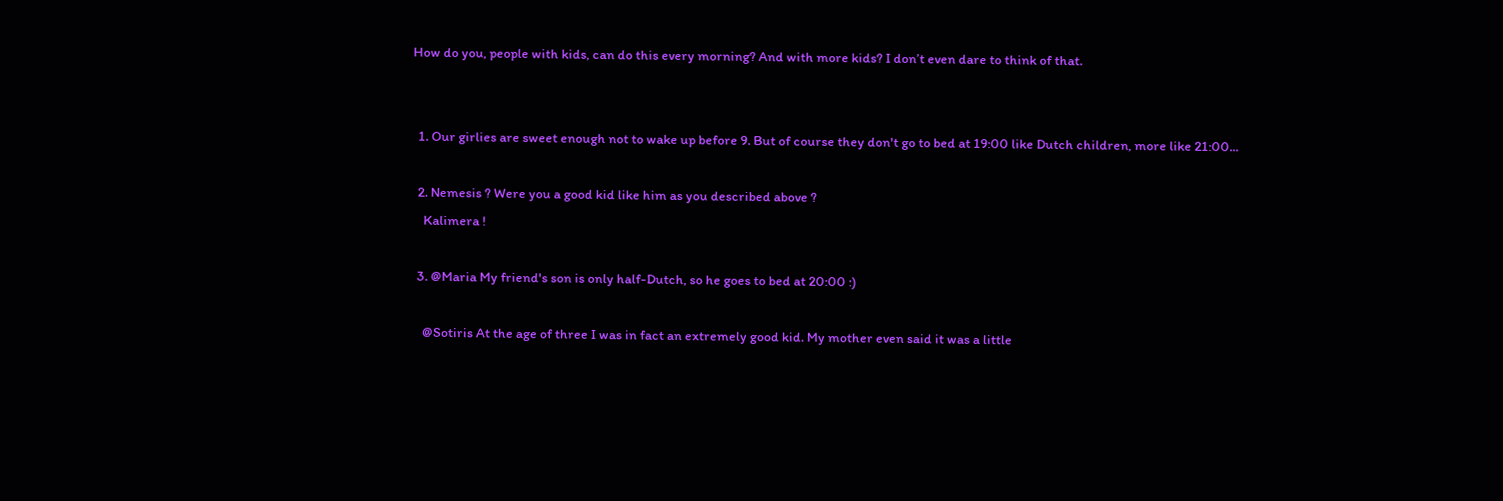How do you, people with kids, can do this every morning? And with more kids? I don’t even dare to think of that.


  1. Our girlies are sweet enough not to wake up before 9. But of course they don't go to bed at 19:00 like Dutch children, more like 21:00...

  2. Nemesis ? Were you a good kid like him as you described above ?
    Kalimera !

  3. @Maria My friend's son is only half-Dutch, so he goes to bed at 20:00 :)

    @Sotiris At the age of three I was in fact an extremely good kid. My mother even said it was a little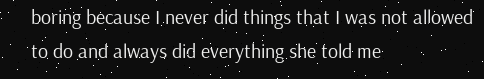boring because I never did things that I was not allowed to do and always did everything she told me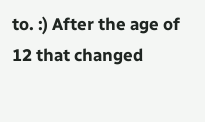to. :) After the age of 12 that changed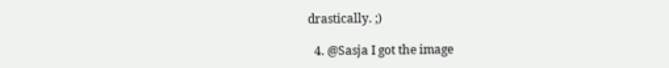drastically. ;)

  4. @Sasja I got the image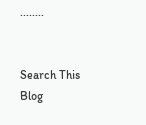........


Search This Blog